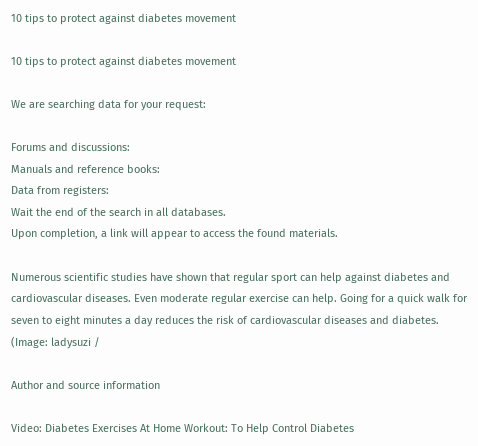10 tips to protect against diabetes movement

10 tips to protect against diabetes movement

We are searching data for your request:

Forums and discussions:
Manuals and reference books:
Data from registers:
Wait the end of the search in all databases.
Upon completion, a link will appear to access the found materials.

Numerous scientific studies have shown that regular sport can help against diabetes and cardiovascular diseases. Even moderate regular exercise can help. Going for a quick walk for seven to eight minutes a day reduces the risk of cardiovascular diseases and diabetes. (Image: ladysuzi /

Author and source information

Video: Diabetes Exercises At Home Workout: To Help Control Diabetes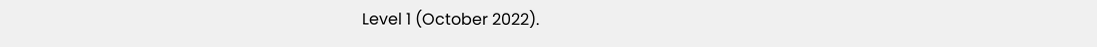Level 1 (October 2022).